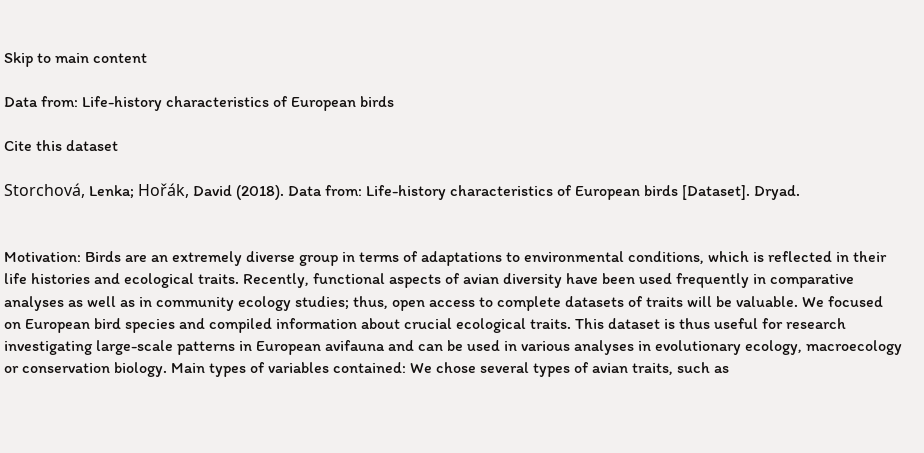Skip to main content

Data from: Life-history characteristics of European birds

Cite this dataset

Storchová, Lenka; Hořák, David (2018). Data from: Life-history characteristics of European birds [Dataset]. Dryad.


Motivation: Birds are an extremely diverse group in terms of adaptations to environmental conditions, which is reflected in their life histories and ecological traits. Recently, functional aspects of avian diversity have been used frequently in comparative analyses as well as in community ecology studies; thus, open access to complete datasets of traits will be valuable. We focused on European bird species and compiled information about crucial ecological traits. This dataset is thus useful for research investigating large-scale patterns in European avifauna and can be used in various analyses in evolutionary ecology, macroecology or conservation biology. Main types of variables contained: We chose several types of avian traits, such as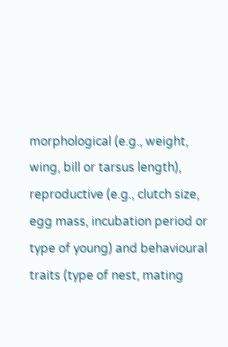morphological (e.g., weight, wing, bill or tarsus length), reproductive (e.g., clutch size, egg mass, incubation period or type of young) and behavioural traits (type of nest, mating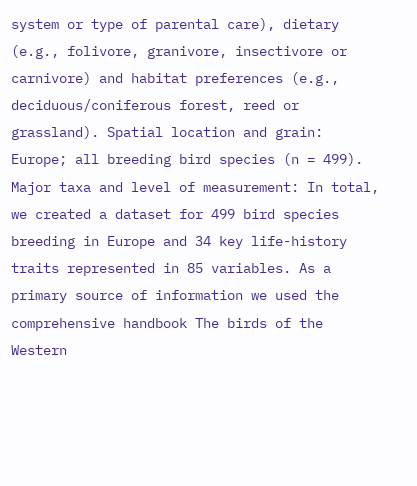system or type of parental care), dietary (e.g., folivore, granivore, insectivore or carnivore) and habitat preferences (e.g., deciduous/coniferous forest, reed or grassland). Spatial location and grain: Europe; all breeding bird species (n = 499). Major taxa and level of measurement: In total, we created a dataset for 499 bird species breeding in Europe and 34 key life-history traits represented in 85 variables. As a primary source of information we used the comprehensive handbook The birds of the Western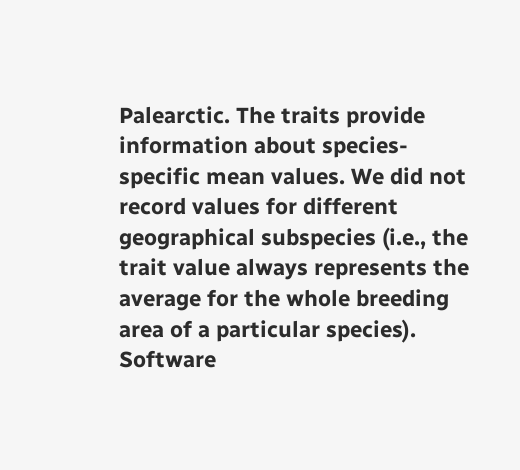Palearctic. The traits provide information about species-specific mean values. We did not record values for different geographical subspecies (i.e., the trait value always represents the average for the whole breeding area of a particular species). Software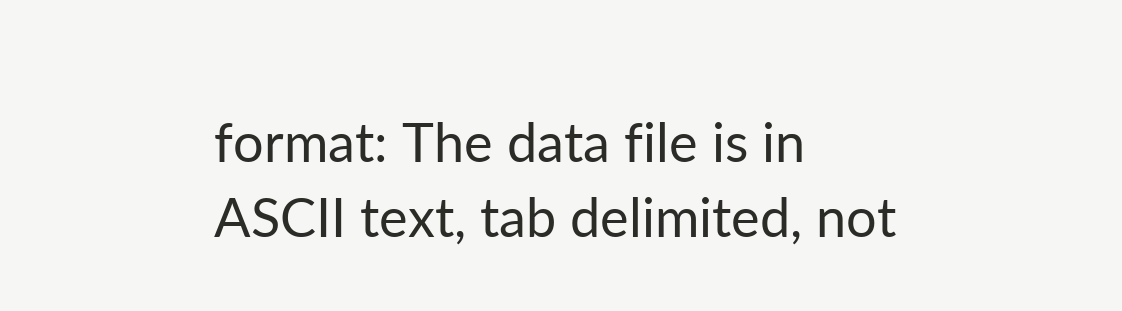format: The data file is in ASCII text, tab delimited, not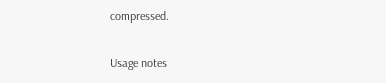compressed.

Usage notes